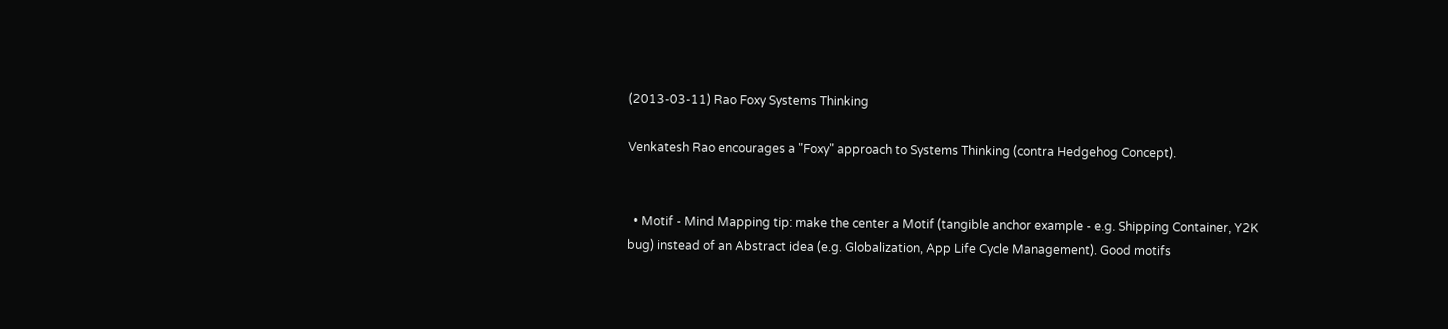(2013-03-11) Rao Foxy Systems Thinking

Venkatesh Rao encourages a "Foxy" approach to Systems Thinking (contra Hedgehog Concept).


  • Motif - Mind Mapping tip: make the center a Motif (tangible anchor example - e.g. Shipping Container, Y2K bug) instead of an Abstract idea (e.g. Globalization, App Life Cycle Management). Good motifs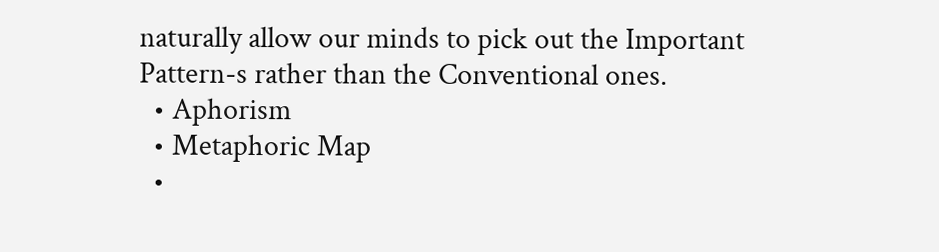naturally allow our minds to pick out the Important Pattern-s rather than the Conventional ones.
  • Aphorism
  • Metaphoric Map
  •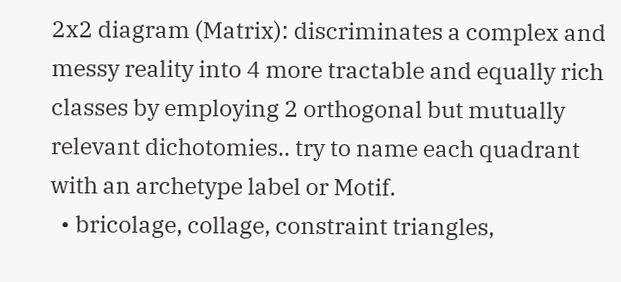2x2 diagram (Matrix): discriminates a complex and messy reality into 4 more tractable and equally rich classes by employing 2 orthogonal but mutually relevant dichotomies.. try to name each quadrant with an archetype label or Motif.
  • bricolage, collage, constraint triangles,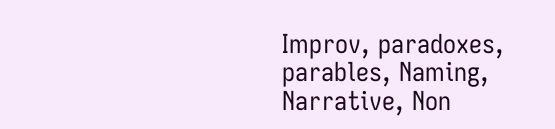Improv, paradoxes, parables, Naming, Narrative, Non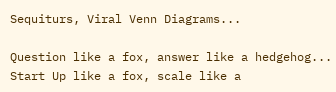Sequiturs, Viral Venn Diagrams...

Question like a fox, answer like a hedgehog... Start Up like a fox, scale like a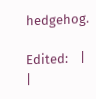hedgehog.

Edited:    |       |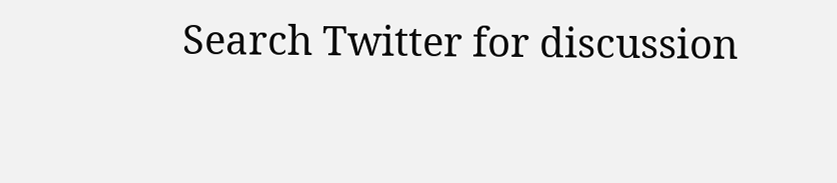Search Twitter for discussion